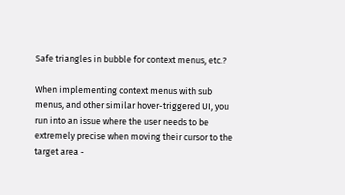Safe triangles in bubble for context menus, etc.?

When implementing context menus with sub menus, and other similar hover-triggered UI, you run into an issue where the user needs to be extremely precise when moving their cursor to the target area -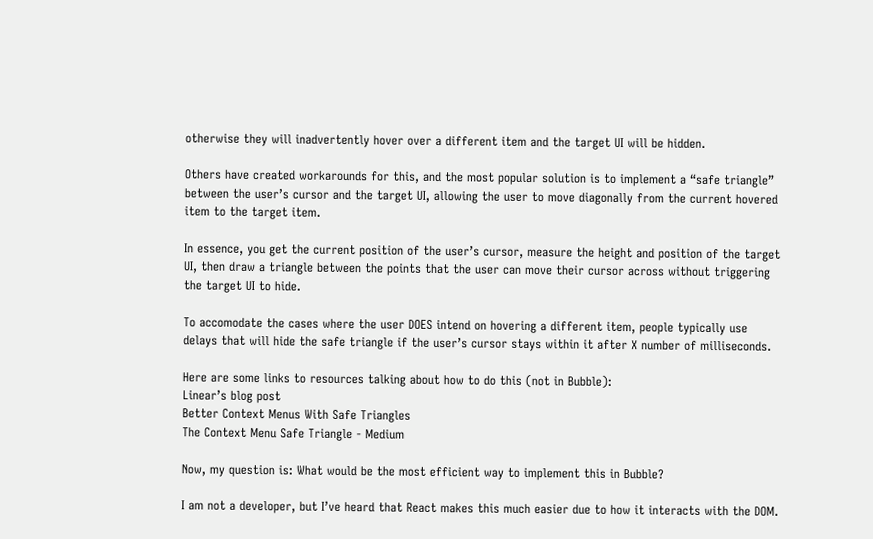otherwise they will inadvertently hover over a different item and the target UI will be hidden.

Others have created workarounds for this, and the most popular solution is to implement a “safe triangle” between the user’s cursor and the target UI, allowing the user to move diagonally from the current hovered item to the target item.

In essence, you get the current position of the user’s cursor, measure the height and position of the target UI, then draw a triangle between the points that the user can move their cursor across without triggering the target UI to hide.

To accomodate the cases where the user DOES intend on hovering a different item, people typically use delays that will hide the safe triangle if the user’s cursor stays within it after X number of milliseconds.

Here are some links to resources talking about how to do this (not in Bubble):
Linear’s blog post
Better Context Menus With Safe Triangles
The Context Menu Safe Triangle - Medium

Now, my question is: What would be the most efficient way to implement this in Bubble?

I am not a developer, but I’ve heard that React makes this much easier due to how it interacts with the DOM.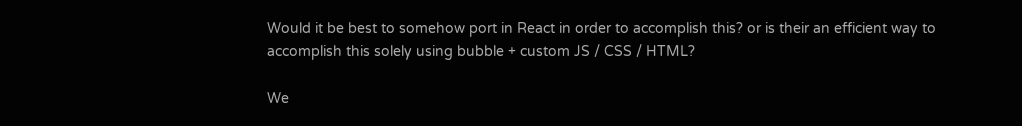Would it be best to somehow port in React in order to accomplish this? or is their an efficient way to accomplish this solely using bubble + custom JS / CSS / HTML?

We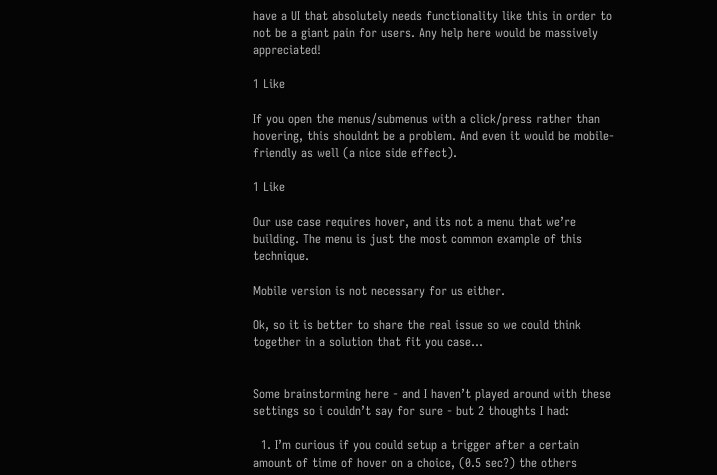have a UI that absolutely needs functionality like this in order to not be a giant pain for users. Any help here would be massively appreciated!

1 Like

If you open the menus/submenus with a click/press rather than hovering, this shouldnt be a problem. And even it would be mobile-friendly as well (a nice side effect).

1 Like

Our use case requires hover, and its not a menu that we’re building. The menu is just the most common example of this technique.

Mobile version is not necessary for us either.

Ok, so it is better to share the real issue so we could think together in a solution that fit you case…


Some brainstorming here - and I haven’t played around with these settings so i couldn’t say for sure - but 2 thoughts I had:

  1. I’m curious if you could setup a trigger after a certain amount of time of hover on a choice, (0.5 sec?) the others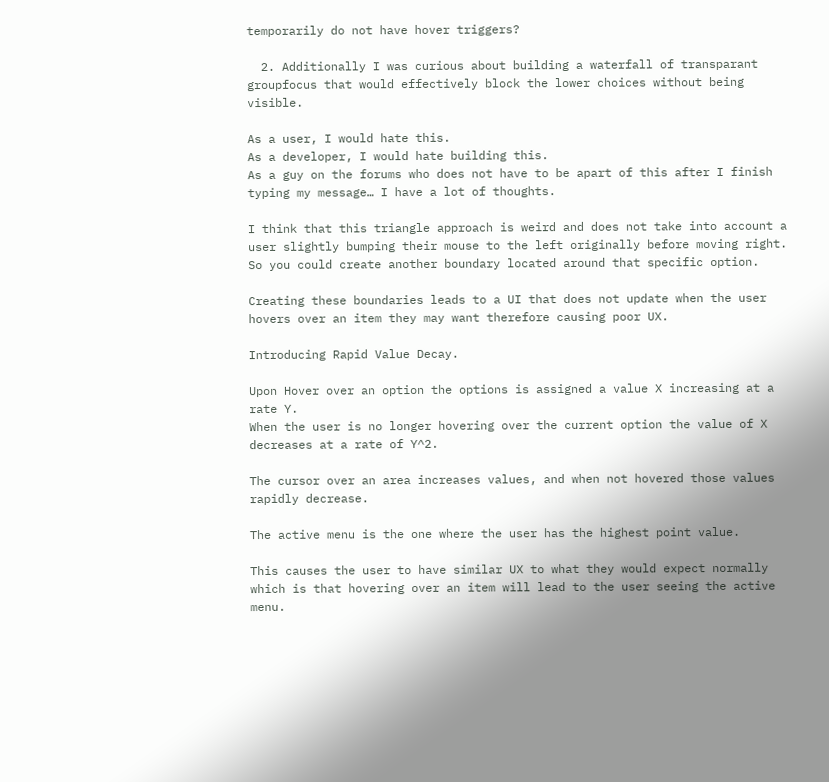temporarily do not have hover triggers?

  2. Additionally I was curious about building a waterfall of transparant groupfocus that would effectively block the lower choices without being visible.

As a user, I would hate this.
As a developer, I would hate building this.
As a guy on the forums who does not have to be apart of this after I finish typing my message… I have a lot of thoughts.

I think that this triangle approach is weird and does not take into account a user slightly bumping their mouse to the left originally before moving right. So you could create another boundary located around that specific option.

Creating these boundaries leads to a UI that does not update when the user hovers over an item they may want therefore causing poor UX.

Introducing Rapid Value Decay.

Upon Hover over an option the options is assigned a value X increasing at a rate Y.
When the user is no longer hovering over the current option the value of X decreases at a rate of Y^2.

The cursor over an area increases values, and when not hovered those values rapidly decrease.

The active menu is the one where the user has the highest point value.

This causes the user to have similar UX to what they would expect normally which is that hovering over an item will lead to the user seeing the active menu.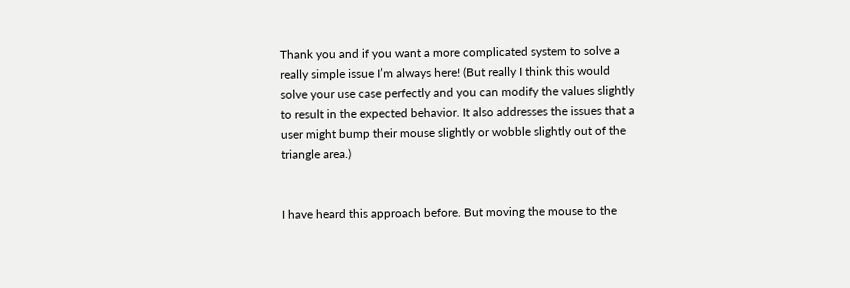Thank you and if you want a more complicated system to solve a really simple issue I’m always here! (But really I think this would solve your use case perfectly and you can modify the values slightly to result in the expected behavior. It also addresses the issues that a user might bump their mouse slightly or wobble slightly out of the triangle area.)


I have heard this approach before. But moving the mouse to the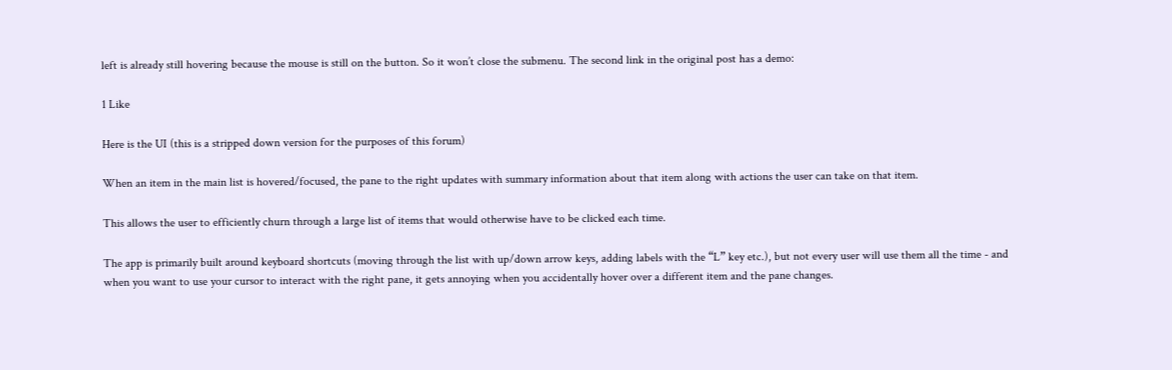left is already still hovering because the mouse is still on the button. So it won’t close the submenu. The second link in the original post has a demo:

1 Like

Here is the UI (this is a stripped down version for the purposes of this forum)

When an item in the main list is hovered/focused, the pane to the right updates with summary information about that item along with actions the user can take on that item.

This allows the user to efficiently churn through a large list of items that would otherwise have to be clicked each time.

The app is primarily built around keyboard shortcuts (moving through the list with up/down arrow keys, adding labels with the “L” key etc.), but not every user will use them all the time - and when you want to use your cursor to interact with the right pane, it gets annoying when you accidentally hover over a different item and the pane changes.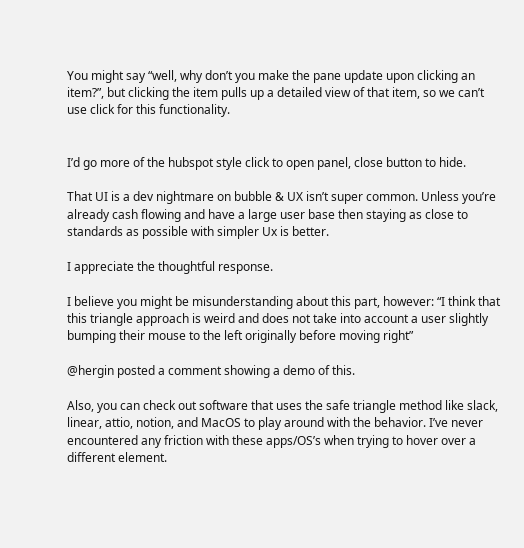You might say “well, why don’t you make the pane update upon clicking an item?”, but clicking the item pulls up a detailed view of that item, so we can’t use click for this functionality.


I’d go more of the hubspot style click to open panel, close button to hide.

That UI is a dev nightmare on bubble & UX isn’t super common. Unless you’re already cash flowing and have a large user base then staying as close to standards as possible with simpler Ux is better.

I appreciate the thoughtful response.

I believe you might be misunderstanding about this part, however: “I think that this triangle approach is weird and does not take into account a user slightly bumping their mouse to the left originally before moving right”

@hergin posted a comment showing a demo of this.

Also, you can check out software that uses the safe triangle method like slack, linear, attio, notion, and MacOS to play around with the behavior. I’ve never encountered any friction with these apps/OS’s when trying to hover over a different element.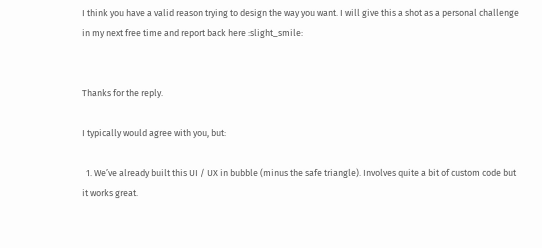I think you have a valid reason trying to design the way you want. I will give this a shot as a personal challenge in my next free time and report back here :slight_smile:


Thanks for the reply.

I typically would agree with you, but:

  1. We’ve already built this UI / UX in bubble (minus the safe triangle). Involves quite a bit of custom code but it works great.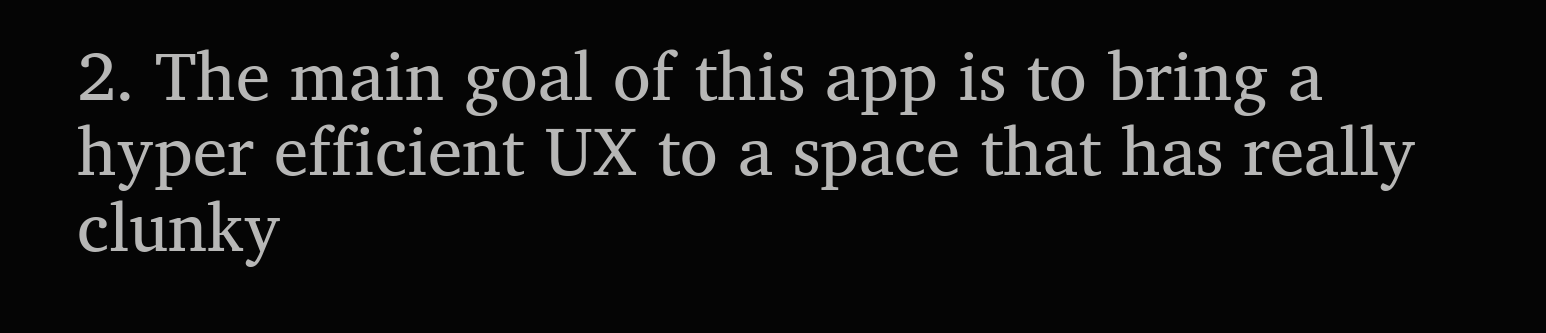2. The main goal of this app is to bring a hyper efficient UX to a space that has really clunky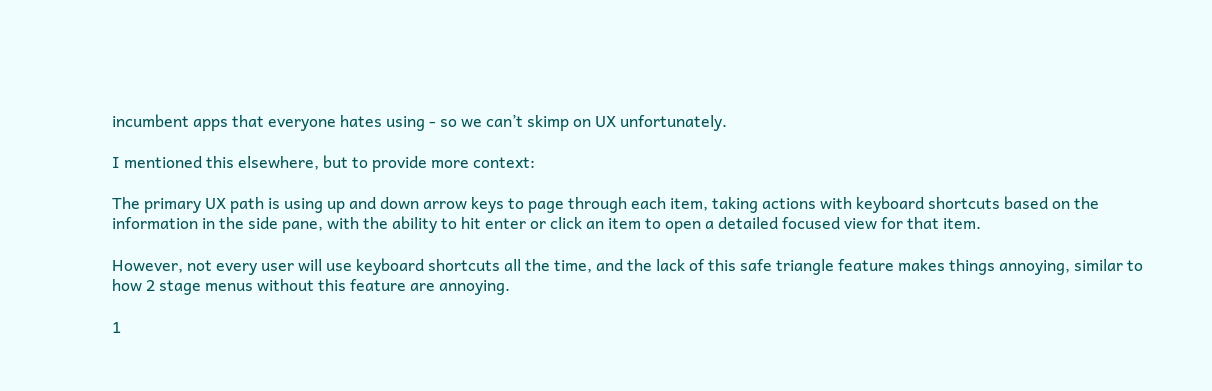incumbent apps that everyone hates using - so we can’t skimp on UX unfortunately.

I mentioned this elsewhere, but to provide more context:

The primary UX path is using up and down arrow keys to page through each item, taking actions with keyboard shortcuts based on the information in the side pane, with the ability to hit enter or click an item to open a detailed focused view for that item.

However, not every user will use keyboard shortcuts all the time, and the lack of this safe triangle feature makes things annoying, similar to how 2 stage menus without this feature are annoying.

1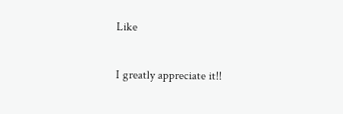Like

I greatly appreciate it!!